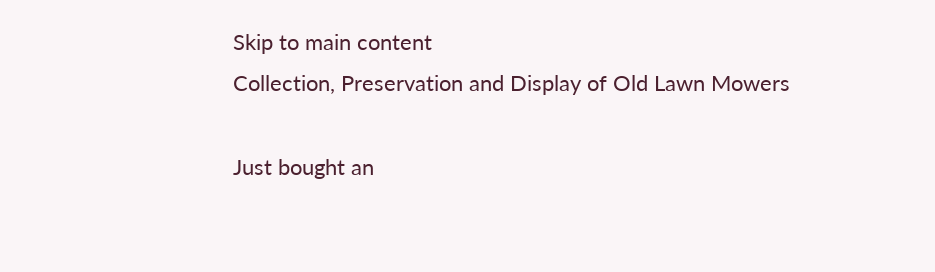Skip to main content
Collection, Preservation and Display of Old Lawn Mowers

Just bought an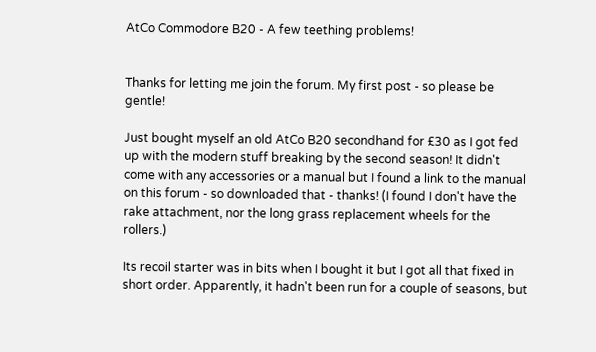AtCo Commodore B20 - A few teething problems!


Thanks for letting me join the forum. My first post - so please be gentle!

Just bought myself an old AtCo B20 secondhand for £30 as I got fed up with the modern stuff breaking by the second season! It didn't come with any accessories or a manual but I found a link to the manual on this forum - so downloaded that - thanks! (I found I don't have the rake attachment, nor the long grass replacement wheels for the rollers.)

Its recoil starter was in bits when I bought it but I got all that fixed in short order. Apparently, it hadn't been run for a couple of seasons, but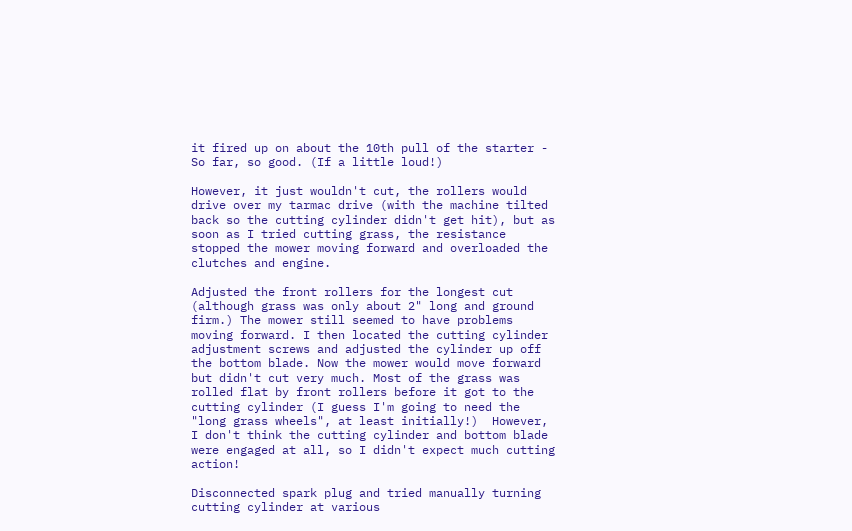it fired up on about the 10th pull of the starter - So far, so good. (If a little loud!)

However, it just wouldn't cut, the rollers would drive over my tarmac drive (with the machine tilted back so the cutting cylinder didn't get hit), but as soon as I tried cutting grass, the resistance stopped the mower moving forward and overloaded the clutches and engine.

Adjusted the front rollers for the longest cut (although grass was only about 2" long and ground firm.) The mower still seemed to have problems moving forward. I then located the cutting cylinder adjustment screws and adjusted the cylinder up off the bottom blade. Now the mower would move forward but didn't cut very much. Most of the grass was rolled flat by front rollers before it got to the cutting cylinder (I guess I'm going to need the "long grass wheels", at least initially!)  However, I don't think the cutting cylinder and bottom blade were engaged at all, so I didn't expect much cutting action!

Disconnected spark plug and tried manually turning cutting cylinder at various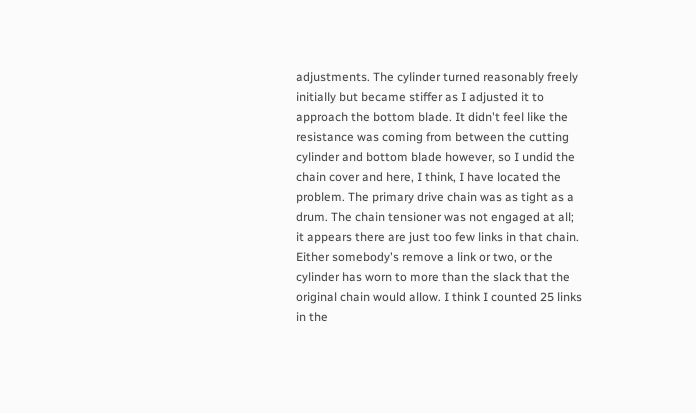adjustments. The cylinder turned reasonably freely initially but became stiffer as I adjusted it to approach the bottom blade. It didn't feel like the resistance was coming from between the cutting cylinder and bottom blade however, so I undid the chain cover and here, I think, I have located the problem. The primary drive chain was as tight as a drum. The chain tensioner was not engaged at all; it appears there are just too few links in that chain. Either somebody's remove a link or two, or the cylinder has worn to more than the slack that the original chain would allow. I think I counted 25 links in the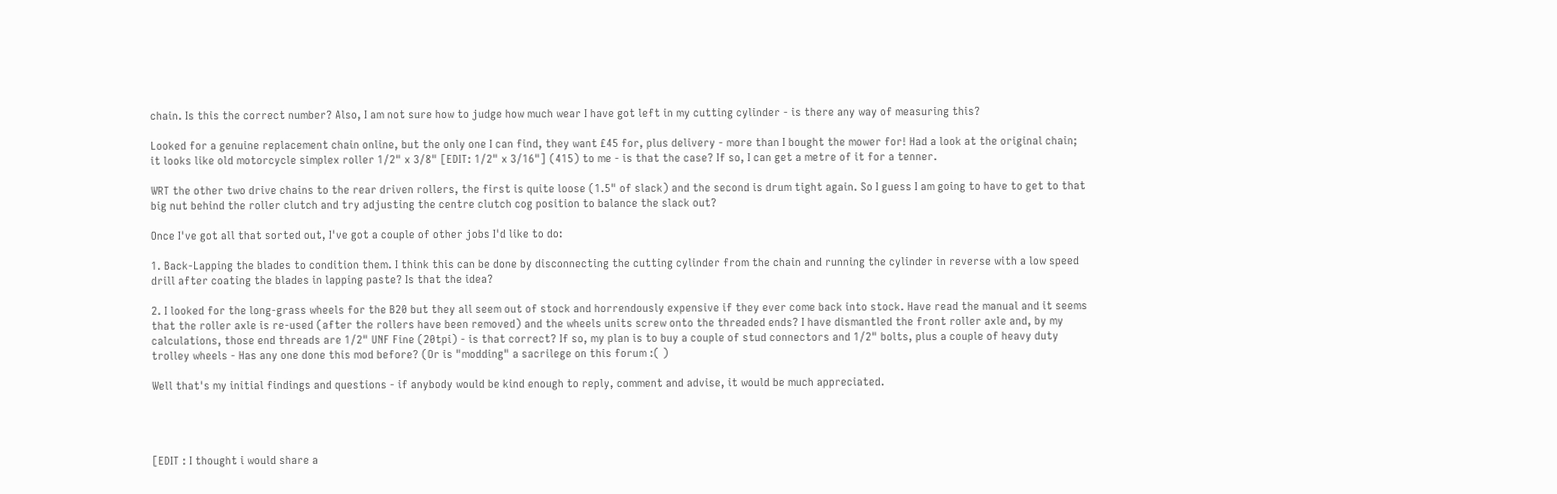chain. Is this the correct number? Also, I am not sure how to judge how much wear I have got left in my cutting cylinder - is there any way of measuring this?

Looked for a genuine replacement chain online, but the only one I can find, they want £45 for, plus delivery - more than I bought the mower for! Had a look at the original chain; it looks like old motorcycle simplex roller 1/2" x 3/8" [EDIT: 1/2" x 3/16"] (415) to me - is that the case? If so, I can get a metre of it for a tenner.

WRT the other two drive chains to the rear driven rollers, the first is quite loose (1.5" of slack) and the second is drum tight again. So I guess I am going to have to get to that big nut behind the roller clutch and try adjusting the centre clutch cog position to balance the slack out?

Once I've got all that sorted out, I've got a couple of other jobs I'd like to do:

1. Back-Lapping the blades to condition them. I think this can be done by disconnecting the cutting cylinder from the chain and running the cylinder in reverse with a low speed drill after coating the blades in lapping paste? Is that the idea?

2. I looked for the long-grass wheels for the B20 but they all seem out of stock and horrendously expensive if they ever come back into stock. Have read the manual and it seems that the roller axle is re-used (after the rollers have been removed) and the wheels units screw onto the threaded ends? I have dismantled the front roller axle and, by my calculations, those end threads are 1/2" UNF Fine (20tpi) - is that correct? If so, my plan is to buy a couple of stud connectors and 1/2" bolts, plus a couple of heavy duty trolley wheels - Has any one done this mod before? (Or is "modding" a sacrilege on this forum :( )

Well that's my initial findings and questions - if anybody would be kind enough to reply, comment and advise, it would be much appreciated.




[EDIT : I thought i would share a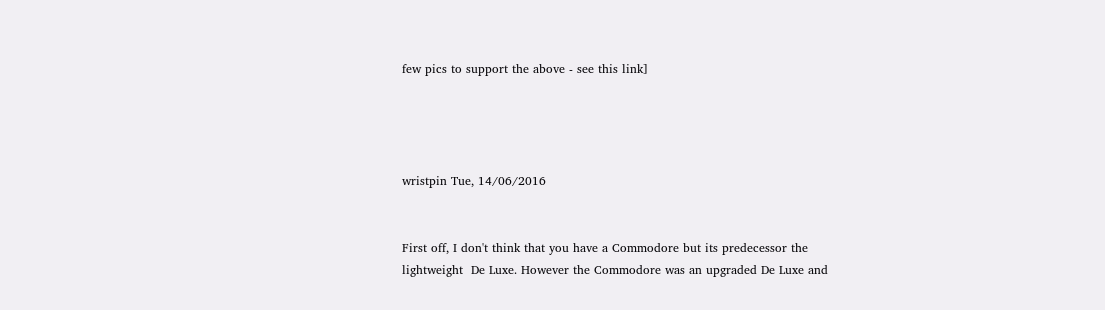few pics to support the above - see this link]




wristpin Tue, 14/06/2016


First off, I don't think that you have a Commodore but its predecessor the lightweight  De Luxe. However the Commodore was an upgraded De Luxe and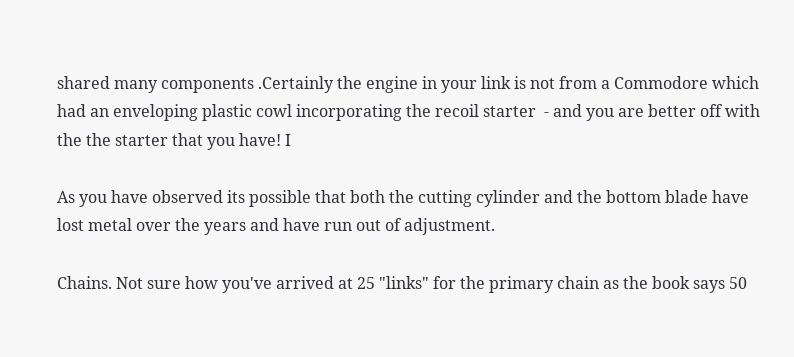shared many components .Certainly the engine in your link is not from a Commodore which had an enveloping plastic cowl incorporating the recoil starter  - and you are better off with the the starter that you have! I

As you have observed its possible that both the cutting cylinder and the bottom blade have lost metal over the years and have run out of adjustment.

Chains. Not sure how you've arrived at 25 "links" for the primary chain as the book says 50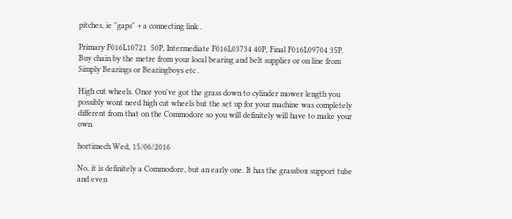pitches, ie "gaps" + a connecting link .

Primary F016L10721  50P, Intermediate F016L03734 40P, Final F016L09704 35P. Buy chain by the metre from your local bearing and belt supplier or on line from Simply Bearings or Bearingboys etc .

High cut wheels. Once you've got the grass down to cylinder mower length you possibly wont need high cut wheels but the set up for your machine was completely different from that on the Commodore so you will definitely will have to make your own.

hortimech Wed, 15/06/2016

No, it is definitely a Commodore, but an early one. It has the grassbox support tube and even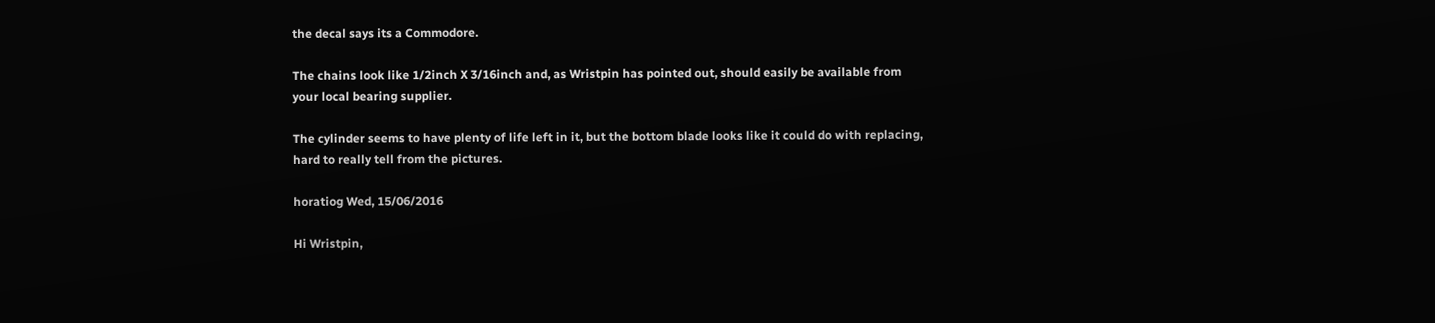the decal says its a Commodore.

The chains look like 1/2inch X 3/16inch and, as Wristpin has pointed out, should easily be available from your local bearing supplier.

The cylinder seems to have plenty of life left in it, but the bottom blade looks like it could do with replacing, hard to really tell from the pictures.

horatiog Wed, 15/06/2016

Hi Wristpin,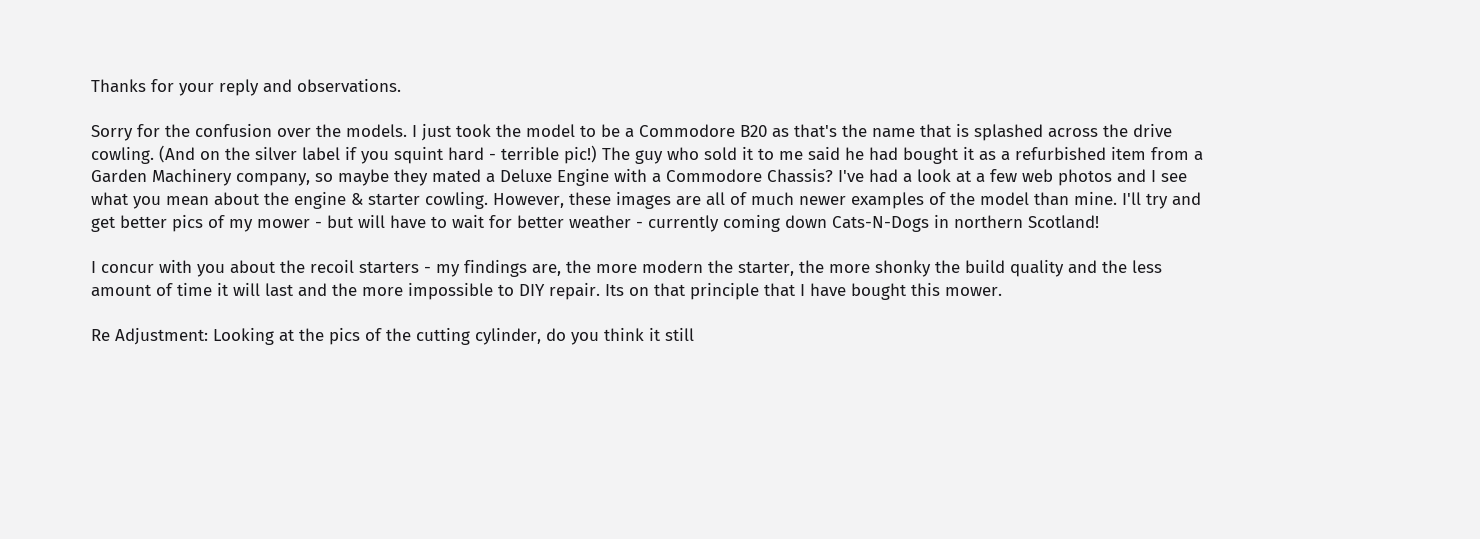Thanks for your reply and observations.

Sorry for the confusion over the models. I just took the model to be a Commodore B20 as that's the name that is splashed across the drive cowling. (And on the silver label if you squint hard - terrible pic!) The guy who sold it to me said he had bought it as a refurbished item from a Garden Machinery company, so maybe they mated a Deluxe Engine with a Commodore Chassis? I've had a look at a few web photos and I see what you mean about the engine & starter cowling. However, these images are all of much newer examples of the model than mine. I'll try and get better pics of my mower - but will have to wait for better weather - currently coming down Cats-N-Dogs in northern Scotland!

I concur with you about the recoil starters - my findings are, the more modern the starter, the more shonky the build quality and the less amount of time it will last and the more impossible to DIY repair. Its on that principle that I have bought this mower.

Re Adjustment: Looking at the pics of the cutting cylinder, do you think it still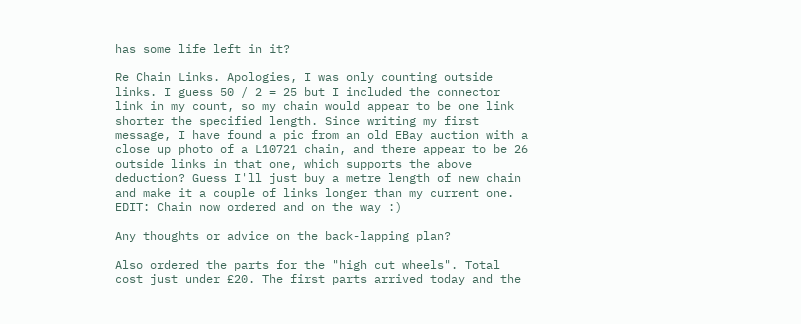has some life left in it?

Re Chain Links. Apologies, I was only counting outside links. I guess 50 / 2 = 25 but I included the connector link in my count, so my chain would appear to be one link shorter the specified length. Since writing my first message, I have found a pic from an old EBay auction with a close up photo of a L10721 chain, and there appear to be 26 outside links in that one, which supports the above deduction? Guess I'll just buy a metre length of new chain and make it a couple of links longer than my current one. EDIT: Chain now ordered and on the way :)

Any thoughts or advice on the back-lapping plan?

Also ordered the parts for the "high cut wheels". Total cost just under £20. The first parts arrived today and the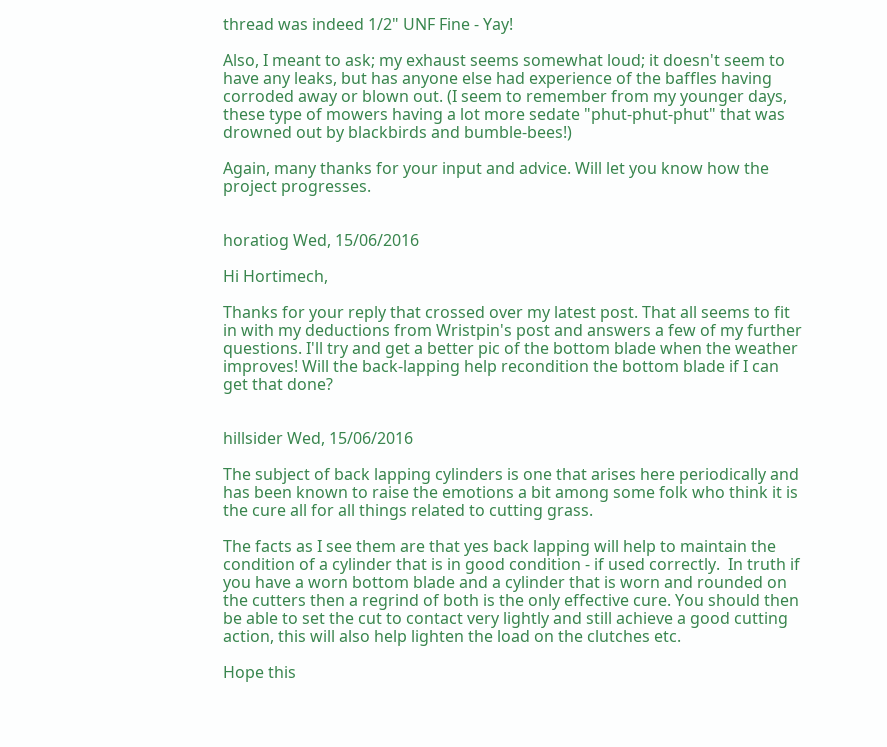thread was indeed 1/2" UNF Fine - Yay!

Also, I meant to ask; my exhaust seems somewhat loud; it doesn't seem to have any leaks, but has anyone else had experience of the baffles having corroded away or blown out. (I seem to remember from my younger days, these type of mowers having a lot more sedate "phut-phut-phut" that was drowned out by blackbirds and bumble-bees!)

Again, many thanks for your input and advice. Will let you know how the project progresses.


horatiog Wed, 15/06/2016

Hi Hortimech,

Thanks for your reply that crossed over my latest post. That all seems to fit in with my deductions from Wristpin's post and answers a few of my further questions. I'll try and get a better pic of the bottom blade when the weather improves! Will the back-lapping help recondition the bottom blade if I can get that done?


hillsider Wed, 15/06/2016

The subject of back lapping cylinders is one that arises here periodically and has been known to raise the emotions a bit among some folk who think it is the cure all for all things related to cutting grass.

The facts as I see them are that yes back lapping will help to maintain the condition of a cylinder that is in good condition - if used correctly.  In truth if you have a worn bottom blade and a cylinder that is worn and rounded on the cutters then a regrind of both is the only effective cure. You should then be able to set the cut to contact very lightly and still achieve a good cutting action, this will also help lighten the load on the clutches etc.

Hope this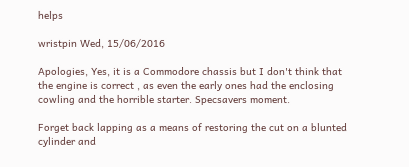helps

wristpin Wed, 15/06/2016

Apologies, Yes, it is a Commodore chassis but I don't think that the engine is correct , as even the early ones had the enclosing cowling and the horrible starter. Specsavers moment.

Forget back lapping as a means of restoring the cut on a blunted cylinder and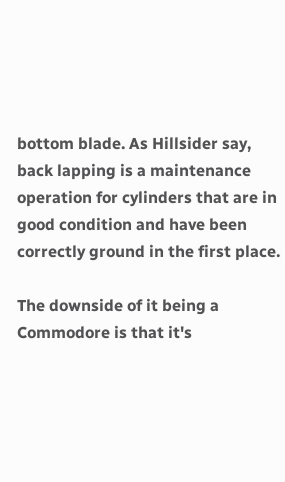bottom blade. As Hillsider say, back lapping is a maintenance operation for cylinders that are in good condition and have been correctly ground in the first place.

The downside of it being a Commodore is that it's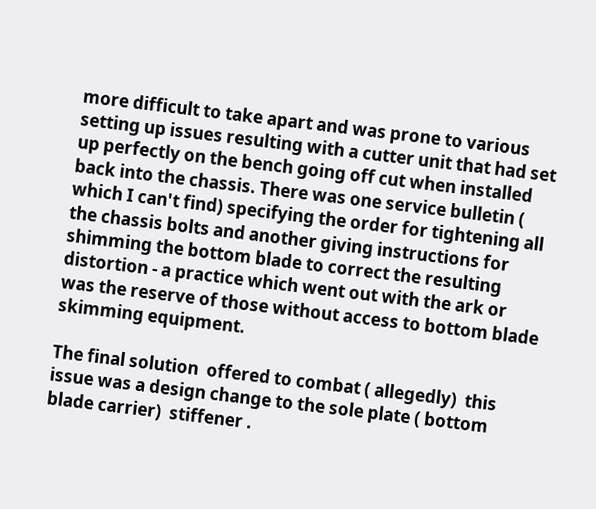more difficult to take apart and was prone to various setting up issues resulting with a cutter unit that had set up perfectly on the bench going off cut when installed back into the chassis. There was one service bulletin ( which I can't find) specifying the order for tightening all the chassis bolts and another giving instructions for shimming the bottom blade to correct the resulting distortion - a practice which went out with the ark or was the reserve of those without access to bottom blade skimming equipment.

The final solution  offered to combat ( allegedly)  this issue was a design change to the sole plate ( bottom blade carrier)  stiffener .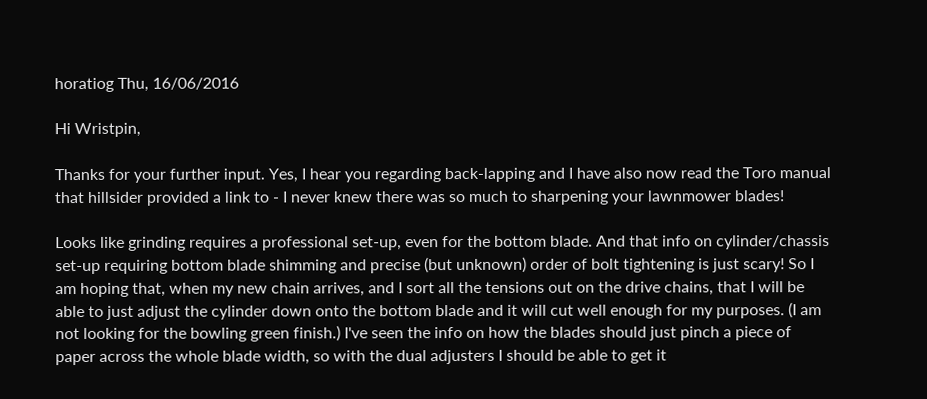horatiog Thu, 16/06/2016

Hi Wristpin,

Thanks for your further input. Yes, I hear you regarding back-lapping and I have also now read the Toro manual that hillsider provided a link to - I never knew there was so much to sharpening your lawnmower blades!

Looks like grinding requires a professional set-up, even for the bottom blade. And that info on cylinder/chassis set-up requiring bottom blade shimming and precise (but unknown) order of bolt tightening is just scary! So I am hoping that, when my new chain arrives, and I sort all the tensions out on the drive chains, that I will be able to just adjust the cylinder down onto the bottom blade and it will cut well enough for my purposes. (I am not looking for the bowling green finish.) I've seen the info on how the blades should just pinch a piece of paper across the whole blade width, so with the dual adjusters I should be able to get it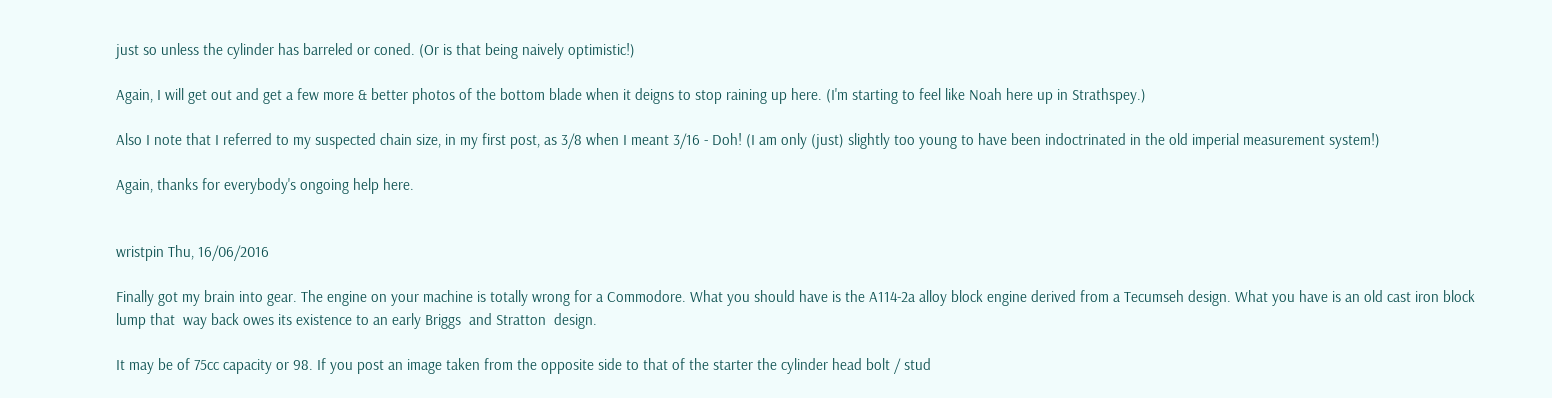just so unless the cylinder has barreled or coned. (Or is that being naively optimistic!)

Again, I will get out and get a few more & better photos of the bottom blade when it deigns to stop raining up here. (I'm starting to feel like Noah here up in Strathspey.)

Also I note that I referred to my suspected chain size, in my first post, as 3/8 when I meant 3/16 - Doh! (I am only (just) slightly too young to have been indoctrinated in the old imperial measurement system!)

Again, thanks for everybody's ongoing help here.


wristpin Thu, 16/06/2016

Finally got my brain into gear. The engine on your machine is totally wrong for a Commodore. What you should have is the A114-2a alloy block engine derived from a Tecumseh design. What you have is an old cast iron block lump that  way back owes its existence to an early Briggs  and Stratton  design.

It may be of 75cc capacity or 98. If you post an image taken from the opposite side to that of the starter the cylinder head bolt / stud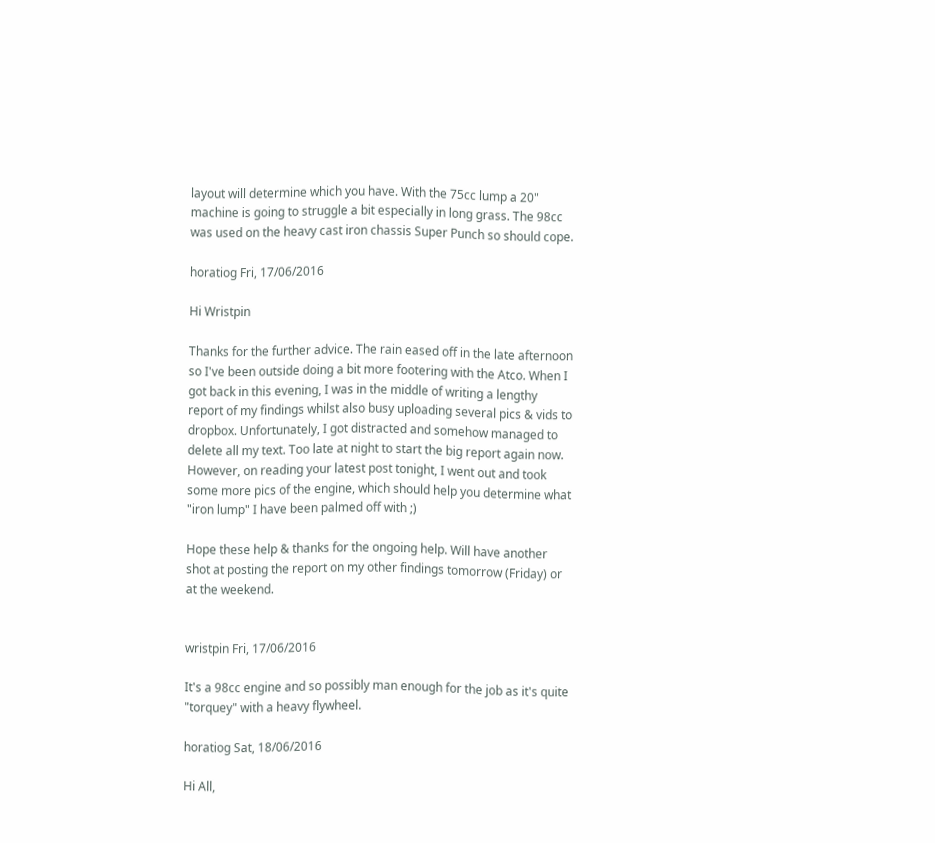layout will determine which you have. With the 75cc lump a 20" machine is going to struggle a bit especially in long grass. The 98cc was used on the heavy cast iron chassis Super Punch so should cope.

horatiog Fri, 17/06/2016

Hi Wristpin

Thanks for the further advice. The rain eased off in the late afternoon so I've been outside doing a bit more footering with the Atco. When I got back in this evening, I was in the middle of writing a lengthy report of my findings whilst also busy uploading several pics & vids to dropbox. Unfortunately, I got distracted and somehow managed to delete all my text. Too late at night to start the big report again now. However, on reading your latest post tonight, I went out and took some more pics of the engine, which should help you determine what "iron lump" I have been palmed off with ;)

Hope these help & thanks for the ongoing help. Will have another shot at posting the report on my other findings tomorrow (Friday) or at the weekend.


wristpin Fri, 17/06/2016

It's a 98cc engine and so possibly man enough for the job as it's quite "torquey" with a heavy flywheel.

horatiog Sat, 18/06/2016

Hi All,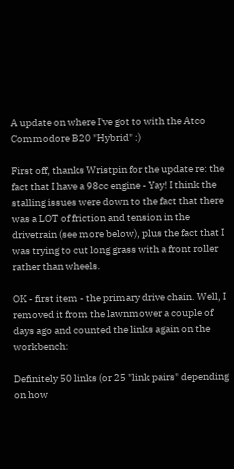A update on where I've got to with the Atco Commodore B20 "Hybrid" :)

First off, thanks Wristpin for the update re: the fact that I have a 98cc engine - Yay! I think the stalling issues were down to the fact that there was a LOT of friction and tension in the drivetrain (see more below), plus the fact that I was trying to cut long grass with a front roller rather than wheels.

OK - first item - the primary drive chain. Well, I removed it from the lawnmower a couple of days ago and counted the links again on the workbench:

Definitely 50 links (or 25 "link pairs" depending on how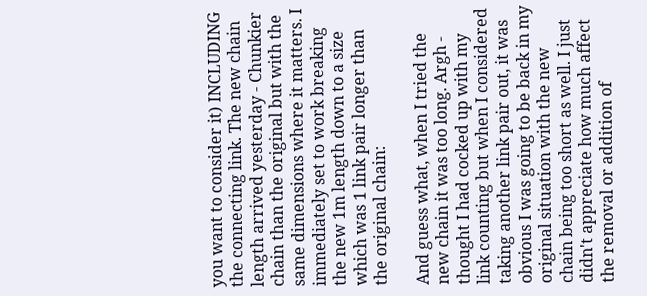you want to consider it) INCLUDING the connecting link. The new chain length arrived yesterday - Chunkier chain than the original but with the same dimensions where it matters. I immediately set to work breaking the new 1m length down to a size which was 1 link pair longer than the original chain:

And guess what, when I tried the new chain it was too long. Argh - thought I had cocked up with my link counting but when I considered taking another link pair out, it was obvious I was going to be back in my original situation with the new chain being too short as well. I just didn't appreciate how much affect the removal or addition of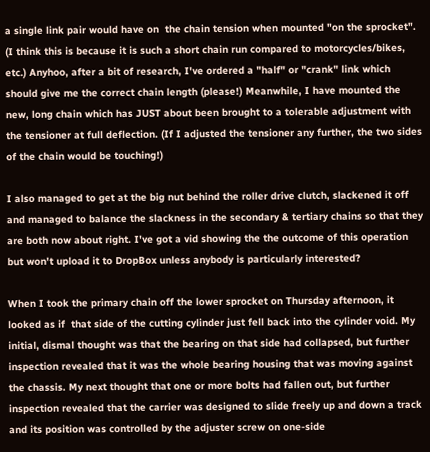a single link pair would have on  the chain tension when mounted "on the sprocket". (I think this is because it is such a short chain run compared to motorcycles/bikes, etc.) Anyhoo, after a bit of research, I've ordered a "half" or "crank" link which should give me the correct chain length (please!) Meanwhile, I have mounted the new, long chain which has JUST about been brought to a tolerable adjustment with the tensioner at full deflection. (If I adjusted the tensioner any further, the two sides of the chain would be touching!)

I also managed to get at the big nut behind the roller drive clutch, slackened it off and managed to balance the slackness in the secondary & tertiary chains so that they are both now about right. I've got a vid showing the the outcome of this operation but won't upload it to DropBox unless anybody is particularly interested?

When I took the primary chain off the lower sprocket on Thursday afternoon, it looked as if  that side of the cutting cylinder just fell back into the cylinder void. My initial, dismal thought was that the bearing on that side had collapsed, but further inspection revealed that it was the whole bearing housing that was moving against the chassis. My next thought that one or more bolts had fallen out, but further inspection revealed that the carrier was designed to slide freely up and down a track and its position was controlled by the adjuster screw on one-side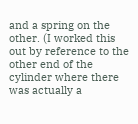and a spring on the other. (I worked this out by reference to the other end of the cylinder where there was actually a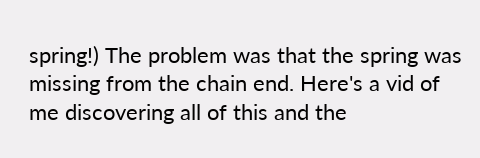spring!) The problem was that the spring was missing from the chain end. Here's a vid of me discovering all of this and the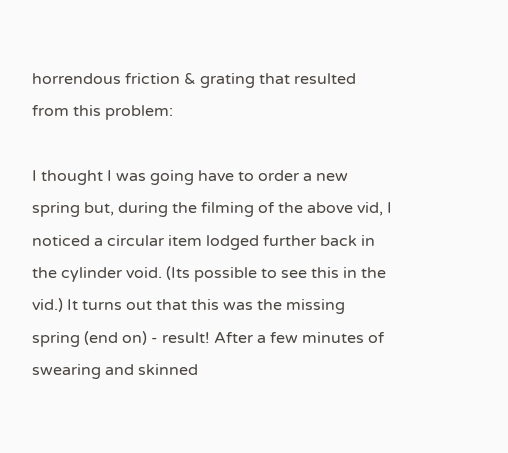horrendous friction & grating that resulted from this problem:

I thought I was going have to order a new spring but, during the filming of the above vid, I noticed a circular item lodged further back in the cylinder void. (Its possible to see this in the vid.) It turns out that this was the missing spring (end on) - result! After a few minutes of swearing and skinned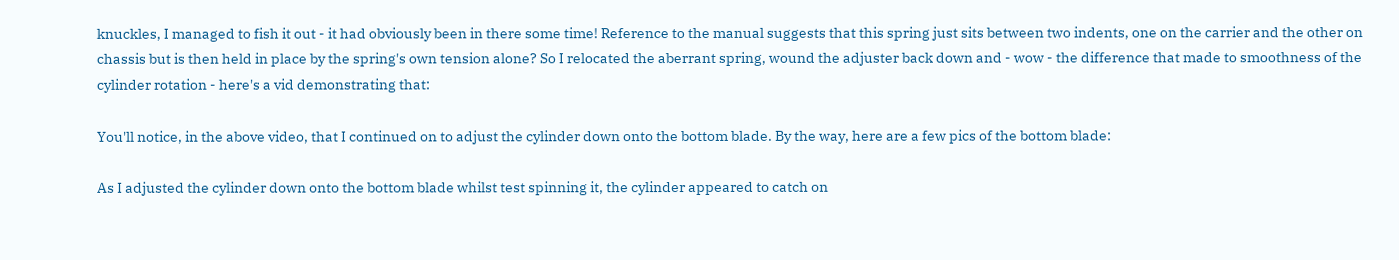knuckles, I managed to fish it out - it had obviously been in there some time! Reference to the manual suggests that this spring just sits between two indents, one on the carrier and the other on chassis but is then held in place by the spring's own tension alone? So I relocated the aberrant spring, wound the adjuster back down and - wow - the difference that made to smoothness of the cylinder rotation - here's a vid demonstrating that:

You'll notice, in the above video, that I continued on to adjust the cylinder down onto the bottom blade. By the way, here are a few pics of the bottom blade:

As I adjusted the cylinder down onto the bottom blade whilst test spinning it, the cylinder appeared to catch on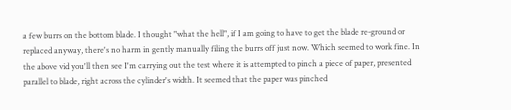a few burrs on the bottom blade. I thought "what the hell", if I am going to have to get the blade re-ground or replaced anyway, there's no harm in gently manually filing the burrs off just now. Which seemed to work fine. In the above vid you'll then see I'm carrying out the test where it is attempted to pinch a piece of paper, presented parallel to blade, right across the cylinder's width. It seemed that the paper was pinched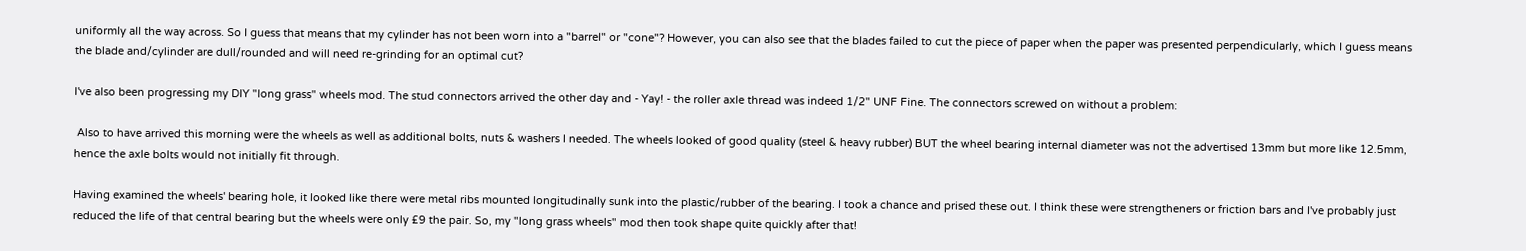uniformly all the way across. So I guess that means that my cylinder has not been worn into a "barrel" or "cone"? However, you can also see that the blades failed to cut the piece of paper when the paper was presented perpendicularly, which I guess means the blade and/cylinder are dull/rounded and will need re-grinding for an optimal cut?

I've also been progressing my DIY "long grass" wheels mod. The stud connectors arrived the other day and - Yay! - the roller axle thread was indeed 1/2" UNF Fine. The connectors screwed on without a problem:

 Also to have arrived this morning were the wheels as well as additional bolts, nuts & washers I needed. The wheels looked of good quality (steel & heavy rubber) BUT the wheel bearing internal diameter was not the advertised 13mm but more like 12.5mm, hence the axle bolts would not initially fit through.

Having examined the wheels' bearing hole, it looked like there were metal ribs mounted longitudinally sunk into the plastic/rubber of the bearing. I took a chance and prised these out. I think these were strengtheners or friction bars and I've probably just reduced the life of that central bearing but the wheels were only £9 the pair. So, my "long grass wheels" mod then took shape quite quickly after that!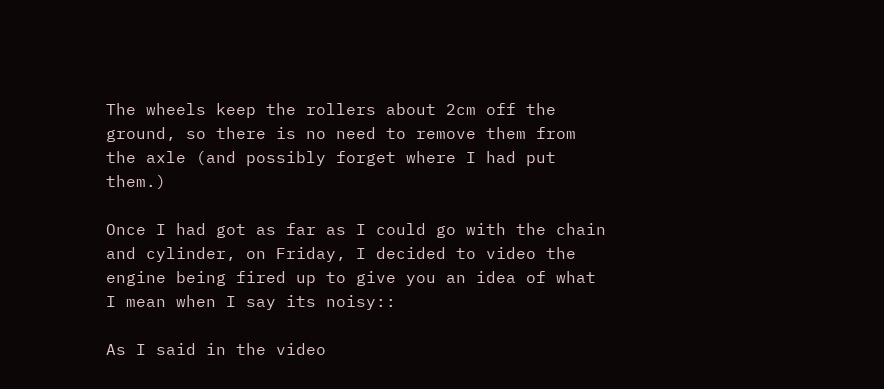The wheels keep the rollers about 2cm off the ground, so there is no need to remove them from the axle (and possibly forget where I had put them.)

Once I had got as far as I could go with the chain and cylinder, on Friday, I decided to video the engine being fired up to give you an idea of what I mean when I say its noisy::

As I said in the video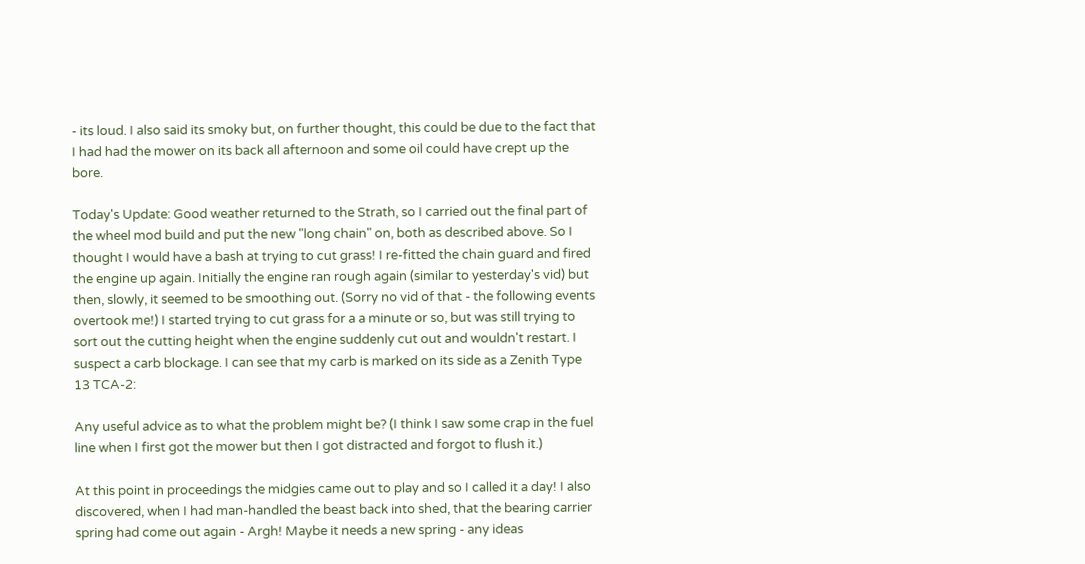- its loud. I also said its smoky but, on further thought, this could be due to the fact that I had had the mower on its back all afternoon and some oil could have crept up the bore.

Today's Update: Good weather returned to the Strath, so I carried out the final part of the wheel mod build and put the new "long chain" on, both as described above. So I thought I would have a bash at trying to cut grass! I re-fitted the chain guard and fired the engine up again. Initially the engine ran rough again (similar to yesterday's vid) but then, slowly, it seemed to be smoothing out. (Sorry no vid of that - the following events overtook me!) I started trying to cut grass for a a minute or so, but was still trying to sort out the cutting height when the engine suddenly cut out and wouldn't restart. I suspect a carb blockage. I can see that my carb is marked on its side as a Zenith Type 13 TCA-2:

Any useful advice as to what the problem might be? (I think I saw some crap in the fuel line when I first got the mower but then I got distracted and forgot to flush it.)

At this point in proceedings the midgies came out to play and so I called it a day! I also discovered, when I had man-handled the beast back into shed, that the bearing carrier spring had come out again - Argh! Maybe it needs a new spring - any ideas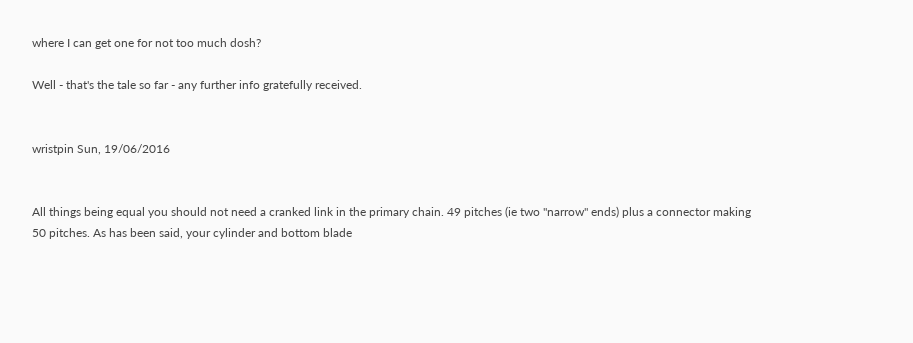where I can get one for not too much dosh?

Well - that's the tale so far - any further info gratefully received.


wristpin Sun, 19/06/2016


All things being equal you should not need a cranked link in the primary chain. 49 pitches (ie two "narrow" ends) plus a connector making 50 pitches. As has been said, your cylinder and bottom blade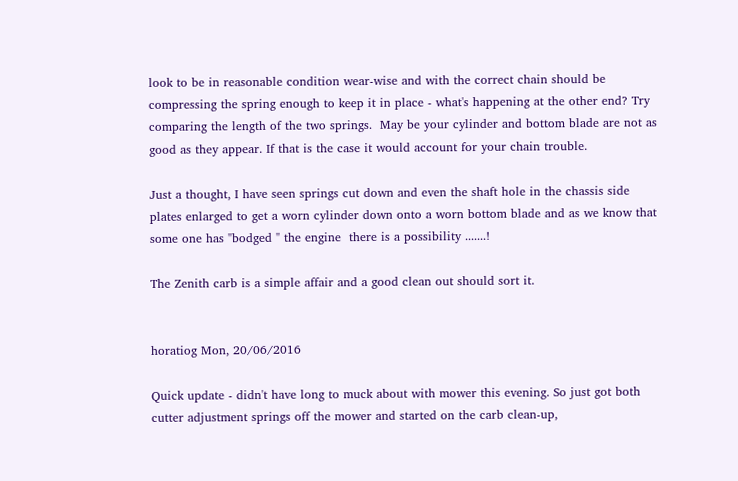look to be in reasonable condition wear-wise and with the correct chain should be compressing the spring enough to keep it in place - what's happening at the other end? Try comparing the length of the two springs.  May be your cylinder and bottom blade are not as good as they appear. If that is the case it would account for your chain trouble.

Just a thought, I have seen springs cut down and even the shaft hole in the chassis side plates enlarged to get a worn cylinder down onto a worn bottom blade and as we know that some one has "bodged " the engine  there is a possibility .......!

The Zenith carb is a simple affair and a good clean out should sort it.


horatiog Mon, 20/06/2016

Quick update - didn't have long to muck about with mower this evening. So just got both cutter adjustment springs off the mower and started on the carb clean-up,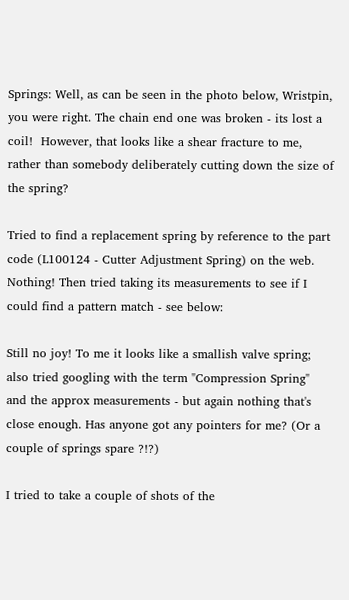Springs: Well, as can be seen in the photo below, Wristpin, you were right. The chain end one was broken - its lost a coil!  However, that looks like a shear fracture to me, rather than somebody deliberately cutting down the size of the spring?

Tried to find a replacement spring by reference to the part code (L100124 - Cutter Adjustment Spring) on the web. Nothing! Then tried taking its measurements to see if I could find a pattern match - see below:

Still no joy! To me it looks like a smallish valve spring; also tried googling with the term "Compression Spring" and the approx measurements - but again nothing that's close enough. Has anyone got any pointers for me? (Or a couple of springs spare ?!?)

I tried to take a couple of shots of the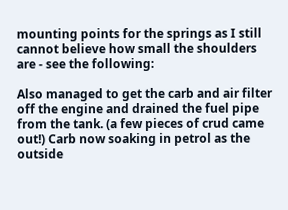mounting points for the springs as I still cannot believe how small the shoulders are - see the following:

Also managed to get the carb and air filter off the engine and drained the fuel pipe from the tank. (a few pieces of crud came out!) Carb now soaking in petrol as the outside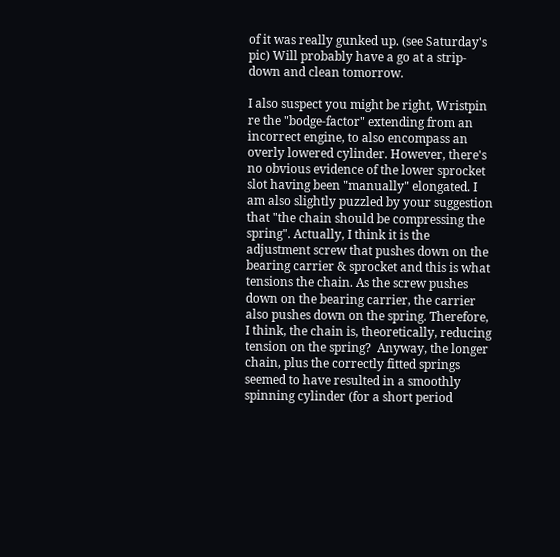of it was really gunked up. (see Saturday's pic) Will probably have a go at a strip-down and clean tomorrow.

I also suspect you might be right, Wristpin re the "bodge-factor" extending from an incorrect engine, to also encompass an overly lowered cylinder. However, there's no obvious evidence of the lower sprocket slot having been "manually" elongated. I am also slightly puzzled by your suggestion that "the chain should be compressing the spring". Actually, I think it is the adjustment screw that pushes down on the bearing carrier & sprocket and this is what tensions the chain. As the screw pushes down on the bearing carrier, the carrier also pushes down on the spring. Therefore, I think, the chain is, theoretically, reducing tension on the spring?  Anyway, the longer chain, plus the correctly fitted springs seemed to have resulted in a smoothly spinning cylinder (for a short period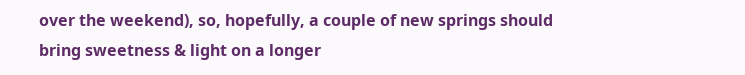over the weekend), so, hopefully, a couple of new springs should bring sweetness & light on a longer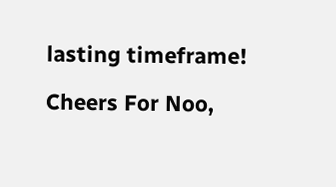lasting timeframe!

Cheers For Noo,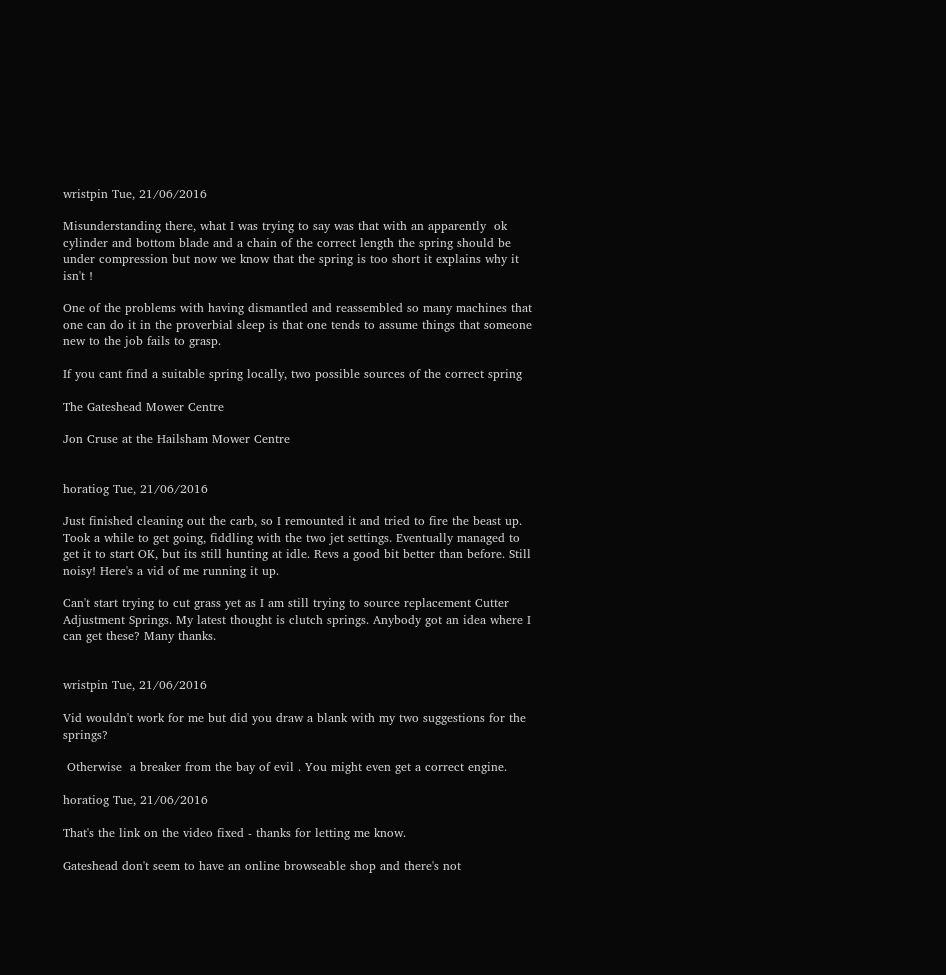wristpin Tue, 21/06/2016

Misunderstanding there, what I was trying to say was that with an apparently  ok cylinder and bottom blade and a chain of the correct length the spring should be under compression but now we know that the spring is too short it explains why it isn't !

One of the problems with having dismantled and reassembled so many machines that one can do it in the proverbial sleep is that one tends to assume things that someone new to the job fails to grasp.

If you cant find a suitable spring locally, two possible sources of the correct spring

The Gateshead Mower Centre

Jon Cruse at the Hailsham Mower Centre


horatiog Tue, 21/06/2016

Just finished cleaning out the carb, so I remounted it and tried to fire the beast up. Took a while to get going, fiddling with the two jet settings. Eventually managed to get it to start OK, but its still hunting at idle. Revs a good bit better than before. Still noisy! Here's a vid of me running it up.

Can't start trying to cut grass yet as I am still trying to source replacement Cutter Adjustment Springs. My latest thought is clutch springs. Anybody got an idea where I can get these? Many thanks.


wristpin Tue, 21/06/2016

Vid wouldn't work for me but did you draw a blank with my two suggestions for the springs?

 Otherwise  a breaker from the bay of evil . You might even get a correct engine.

horatiog Tue, 21/06/2016

That's the link on the video fixed - thanks for letting me know.

Gateshead don't seem to have an online browseable shop and there's not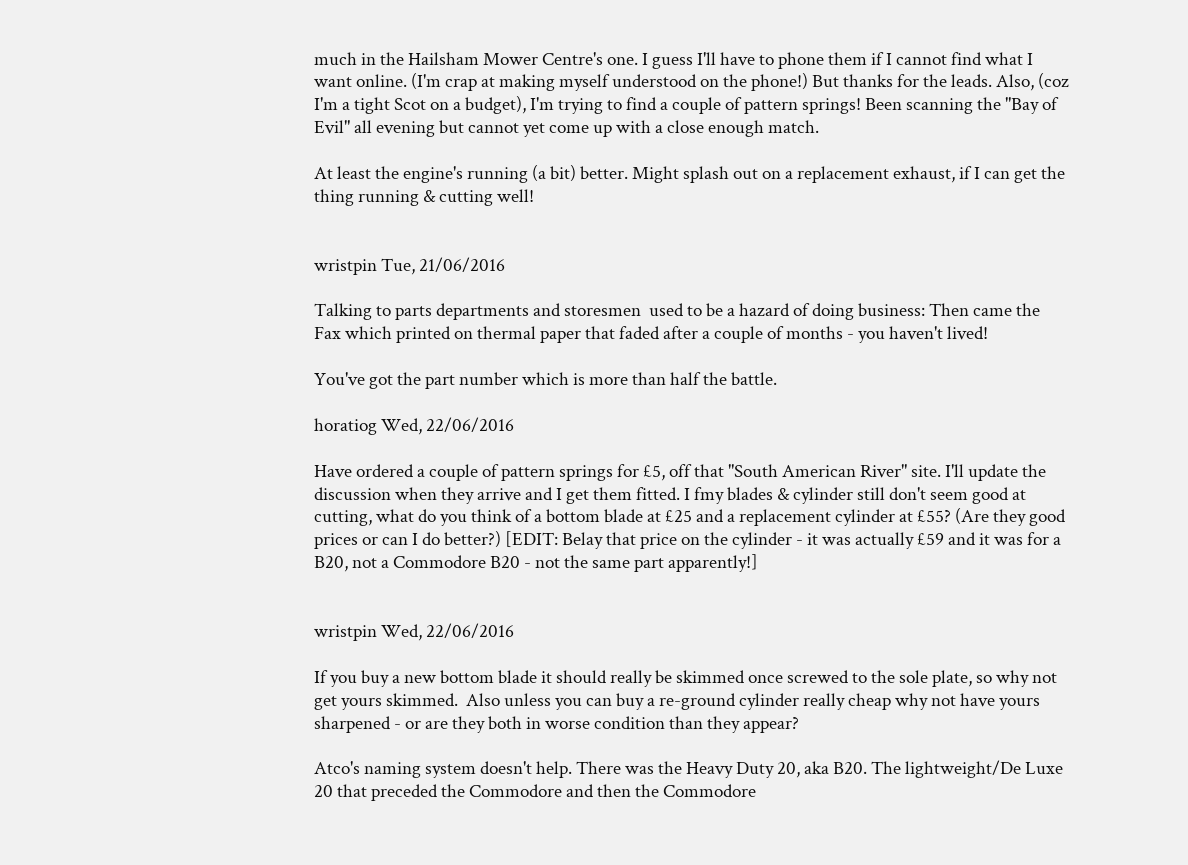much in the Hailsham Mower Centre's one. I guess I'll have to phone them if I cannot find what I want online. (I'm crap at making myself understood on the phone!) But thanks for the leads. Also, (coz I'm a tight Scot on a budget), I'm trying to find a couple of pattern springs! Been scanning the "Bay of Evil" all evening but cannot yet come up with a close enough match.

At least the engine's running (a bit) better. Might splash out on a replacement exhaust, if I can get the thing running & cutting well!


wristpin Tue, 21/06/2016

Talking to parts departments and storesmen  used to be a hazard of doing business: Then came the Fax which printed on thermal paper that faded after a couple of months - you haven't lived!

You've got the part number which is more than half the battle.

horatiog Wed, 22/06/2016

Have ordered a couple of pattern springs for £5, off that "South American River" site. I'll update the discussion when they arrive and I get them fitted. I fmy blades & cylinder still don't seem good at cutting, what do you think of a bottom blade at £25 and a replacement cylinder at £55? (Are they good prices or can I do better?) [EDIT: Belay that price on the cylinder - it was actually £59 and it was for a B20, not a Commodore B20 - not the same part apparently!]


wristpin Wed, 22/06/2016

If you buy a new bottom blade it should really be skimmed once screwed to the sole plate, so why not get yours skimmed.  Also unless you can buy a re-ground cylinder really cheap why not have yours sharpened - or are they both in worse condition than they appear?

Atco's naming system doesn't help. There was the Heavy Duty 20, aka B20. The lightweight/De Luxe 20 that preceded the Commodore and then the Commodore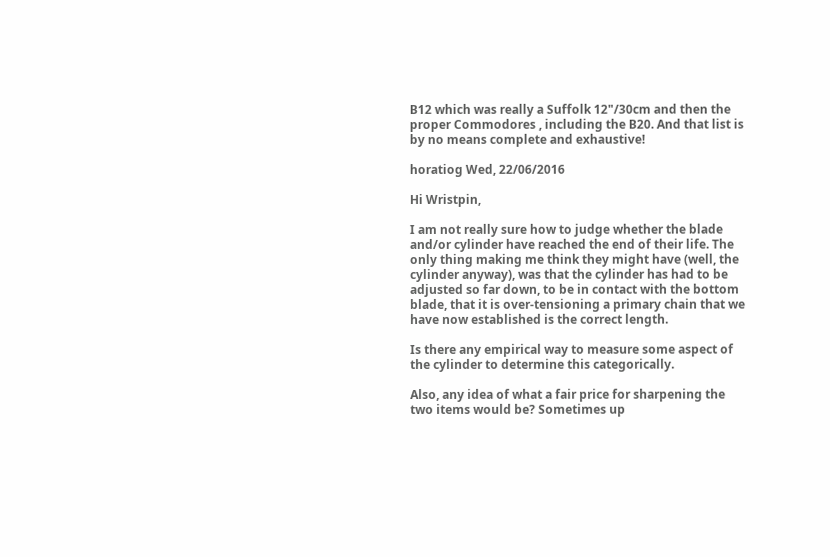B12 which was really a Suffolk 12"/30cm and then the proper Commodores , including the B20. And that list is by no means complete and exhaustive!

horatiog Wed, 22/06/2016

Hi Wristpin,

I am not really sure how to judge whether the blade and/or cylinder have reached the end of their life. The only thing making me think they might have (well, the cylinder anyway), was that the cylinder has had to be adjusted so far down, to be in contact with the bottom blade, that it is over-tensioning a primary chain that we have now established is the correct length.

Is there any empirical way to measure some aspect of the cylinder to determine this categorically.

Also, any idea of what a fair price for sharpening the two items would be? Sometimes up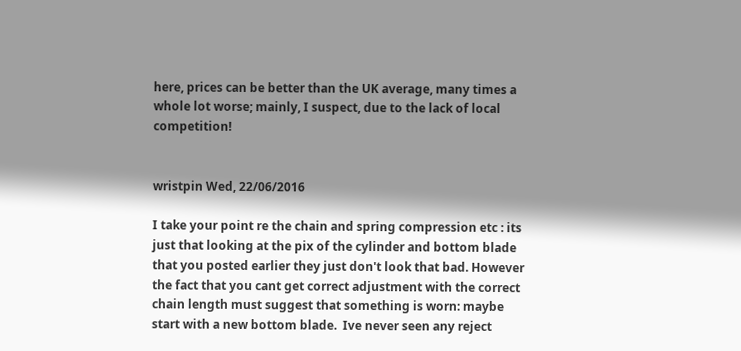here, prices can be better than the UK average, many times a whole lot worse; mainly, I suspect, due to the lack of local competition!


wristpin Wed, 22/06/2016

I take your point re the chain and spring compression etc : its just that looking at the pix of the cylinder and bottom blade that you posted earlier they just don't look that bad. However the fact that you cant get correct adjustment with the correct chain length must suggest that something is worn: maybe start with a new bottom blade.  Ive never seen any reject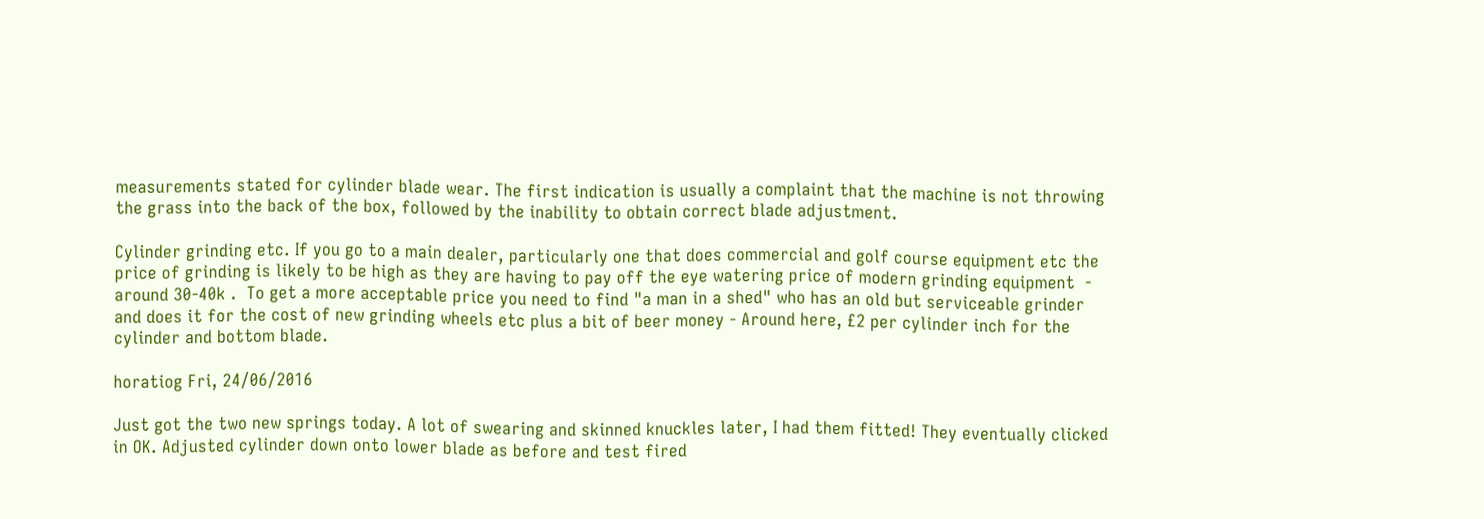measurements stated for cylinder blade wear. The first indication is usually a complaint that the machine is not throwing the grass into the back of the box, followed by the inability to obtain correct blade adjustment.

Cylinder grinding etc. If you go to a main dealer, particularly one that does commercial and golf course equipment etc the price of grinding is likely to be high as they are having to pay off the eye watering price of modern grinding equipment  - around 30-40k .  To get a more acceptable price you need to find "a man in a shed" who has an old but serviceable grinder and does it for the cost of new grinding wheels etc plus a bit of beer money - Around here, £2 per cylinder inch for the cylinder and bottom blade.

horatiog Fri, 24/06/2016

Just got the two new springs today. A lot of swearing and skinned knuckles later, I had them fitted! They eventually clicked in OK. Adjusted cylinder down onto lower blade as before and test fired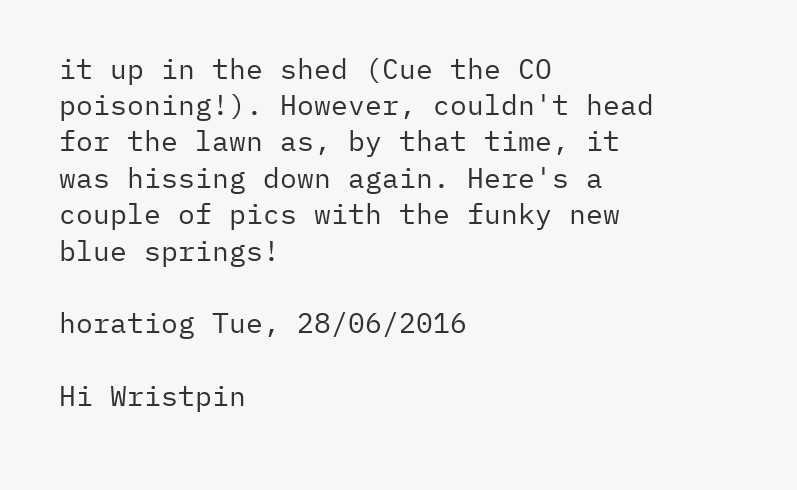it up in the shed (Cue the CO poisoning!). However, couldn't head for the lawn as, by that time, it was hissing down again. Here's a couple of pics with the funky new blue springs!

horatiog Tue, 28/06/2016

Hi Wristpin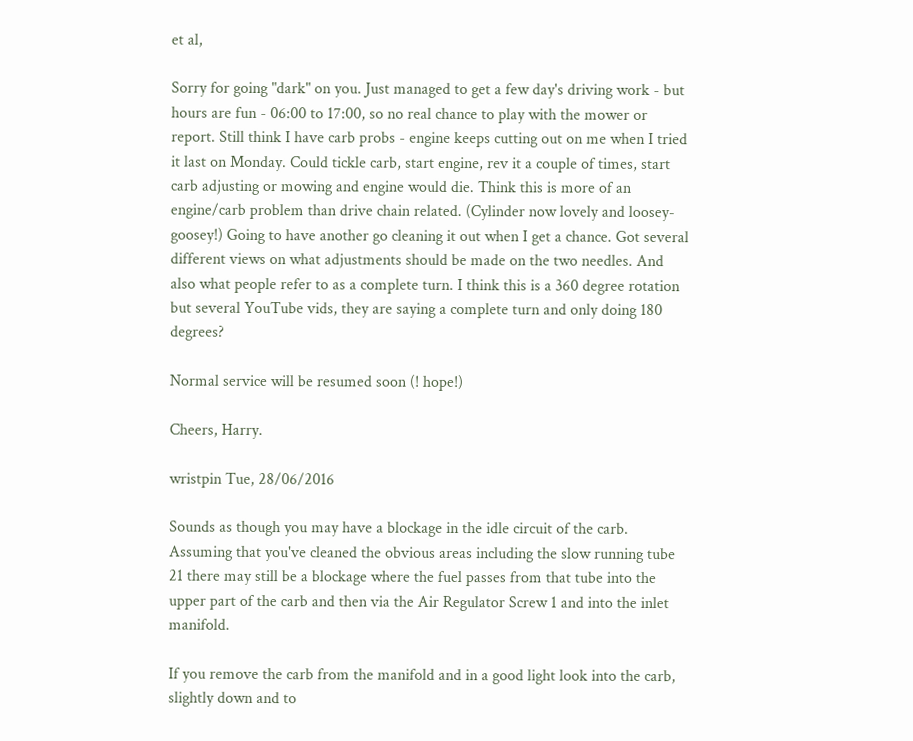et al,

Sorry for going "dark" on you. Just managed to get a few day's driving work - but hours are fun - 06:00 to 17:00, so no real chance to play with the mower or report. Still think I have carb probs - engine keeps cutting out on me when I tried it last on Monday. Could tickle carb, start engine, rev it a couple of times, start carb adjusting or mowing and engine would die. Think this is more of an engine/carb problem than drive chain related. (Cylinder now lovely and loosey-goosey!) Going to have another go cleaning it out when I get a chance. Got several different views on what adjustments should be made on the two needles. And also what people refer to as a complete turn. I think this is a 360 degree rotation but several YouTube vids, they are saying a complete turn and only doing 180 degrees?

Normal service will be resumed soon (! hope!)

Cheers, Harry.

wristpin Tue, 28/06/2016

Sounds as though you may have a blockage in the idle circuit of the carb. Assuming that you've cleaned the obvious areas including the slow running tube 21 there may still be a blockage where the fuel passes from that tube into the upper part of the carb and then via the Air Regulator Screw 1 and into the inlet manifold.

If you remove the carb from the manifold and in a good light look into the carb, slightly down and to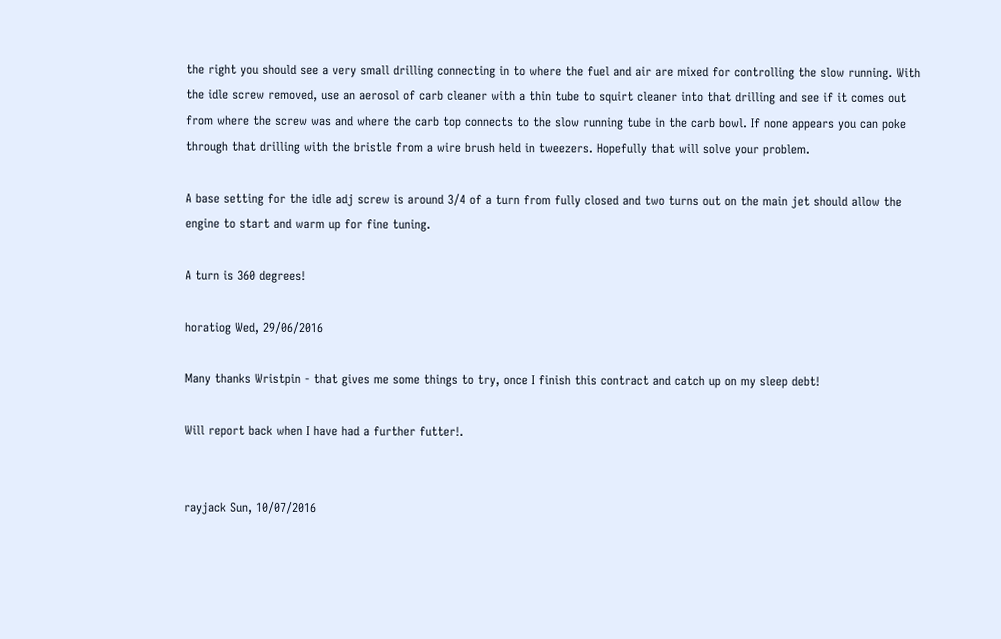the right you should see a very small drilling connecting in to where the fuel and air are mixed for controlling the slow running. With the idle screw removed, use an aerosol of carb cleaner with a thin tube to squirt cleaner into that drilling and see if it comes out from where the screw was and where the carb top connects to the slow running tube in the carb bowl. If none appears you can poke through that drilling with the bristle from a wire brush held in tweezers. Hopefully that will solve your problem.

A base setting for the idle adj screw is around 3/4 of a turn from fully closed and two turns out on the main jet should allow the engine to start and warm up for fine tuning.

A turn is 360 degrees!

horatiog Wed, 29/06/2016

Many thanks Wristpin - that gives me some things to try, once I finish this contract and catch up on my sleep debt!

Will report back when I have had a further futter!.


rayjack Sun, 10/07/2016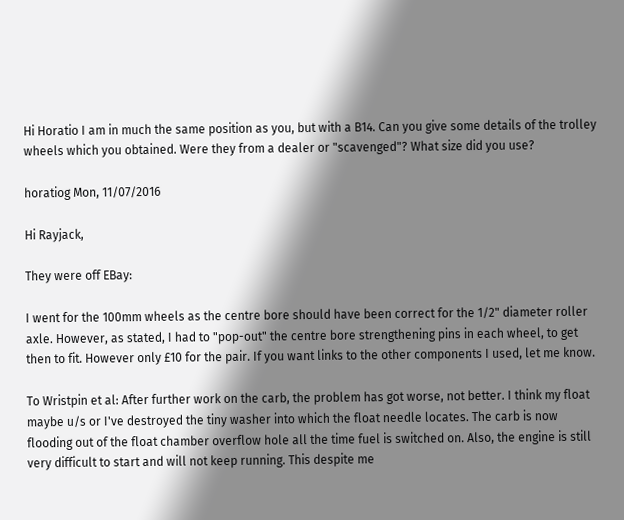Hi Horatio I am in much the same position as you, but with a B14. Can you give some details of the trolley wheels which you obtained. Were they from a dealer or "scavenged"? What size did you use?

horatiog Mon, 11/07/2016

Hi Rayjack,

They were off EBay:

I went for the 100mm wheels as the centre bore should have been correct for the 1/2" diameter roller axle. However, as stated, I had to "pop-out" the centre bore strengthening pins in each wheel, to get then to fit. However only £10 for the pair. If you want links to the other components I used, let me know.

To Wristpin et al: After further work on the carb, the problem has got worse, not better. I think my float maybe u/s or I've destroyed the tiny washer into which the float needle locates. The carb is now flooding out of the float chamber overflow hole all the time fuel is switched on. Also, the engine is still very difficult to start and will not keep running. This despite me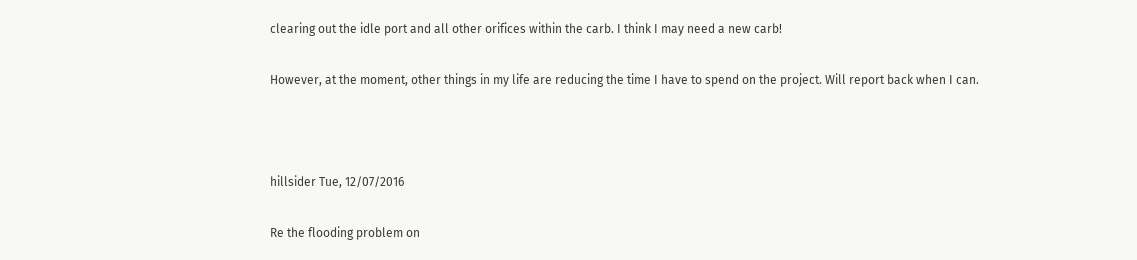clearing out the idle port and all other orifices within the carb. I think I may need a new carb!

However, at the moment, other things in my life are reducing the time I have to spend on the project. Will report back when I can.



hillsider Tue, 12/07/2016

Re the flooding problem on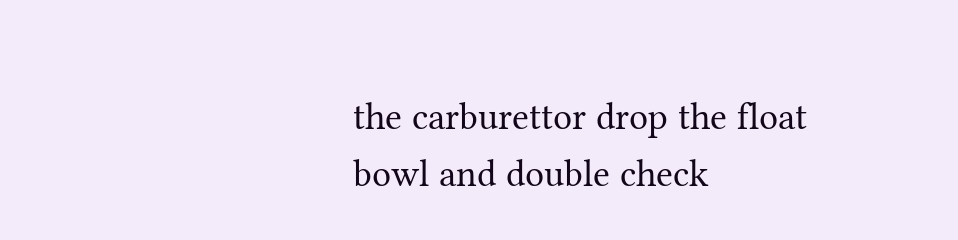the carburettor drop the float bowl and double check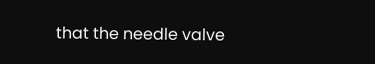that the needle valve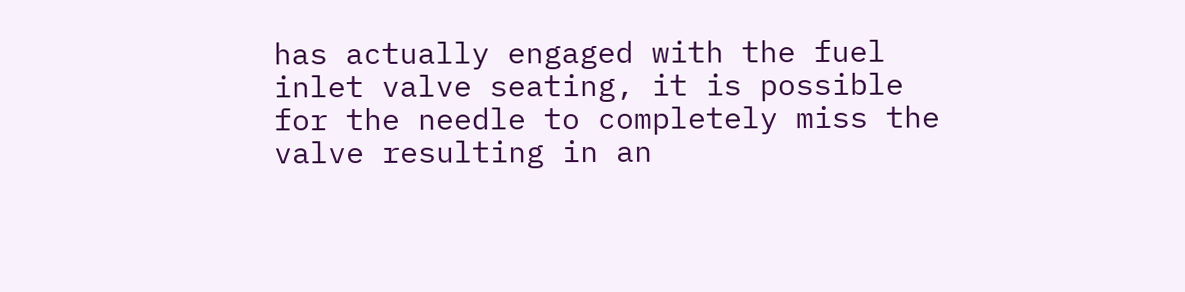has actually engaged with the fuel inlet valve seating, it is possible for the needle to completely miss the valve resulting in an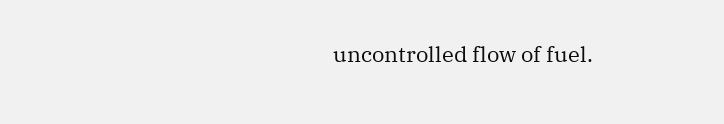uncontrolled flow of fuel.